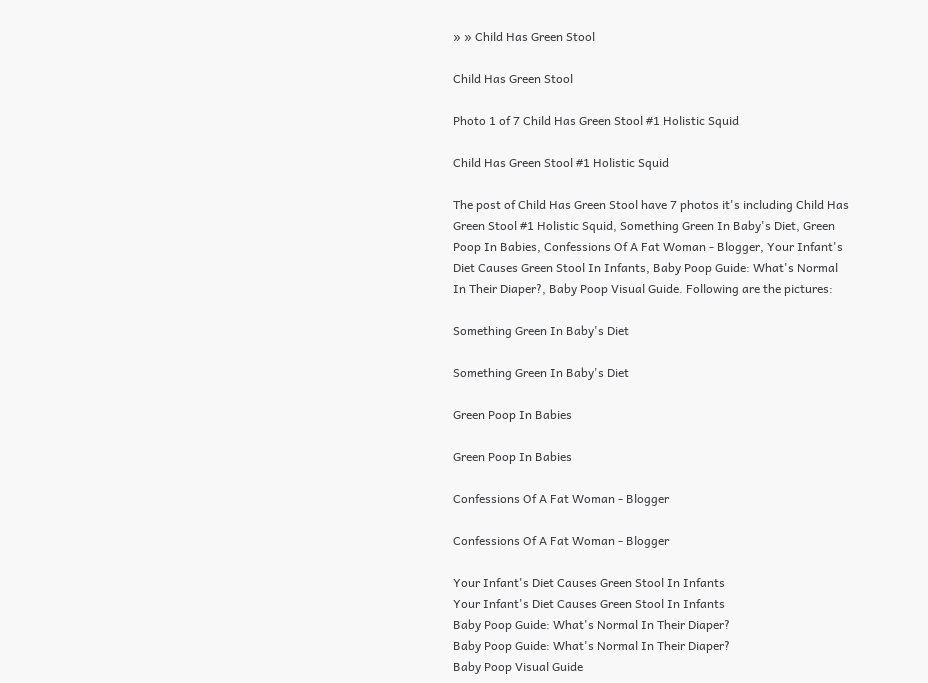» » Child Has Green Stool

Child Has Green Stool

Photo 1 of 7 Child Has Green Stool #1 Holistic Squid

Child Has Green Stool #1 Holistic Squid

The post of Child Has Green Stool have 7 photos it's including Child Has Green Stool #1 Holistic Squid, Something Green In Baby's Diet, Green Poop In Babies, Confessions Of A Fat Woman - Blogger, Your Infant's Diet Causes Green Stool In Infants, Baby Poop Guide: What's Normal In Their Diaper?, Baby Poop Visual Guide. Following are the pictures:

Something Green In Baby's Diet

Something Green In Baby's Diet

Green Poop In Babies

Green Poop In Babies

Confessions Of A Fat Woman - Blogger

Confessions Of A Fat Woman - Blogger

Your Infant's Diet Causes Green Stool In Infants
Your Infant's Diet Causes Green Stool In Infants
Baby Poop Guide: What's Normal In Their Diaper?
Baby Poop Guide: What's Normal In Their Diaper?
Baby Poop Visual Guide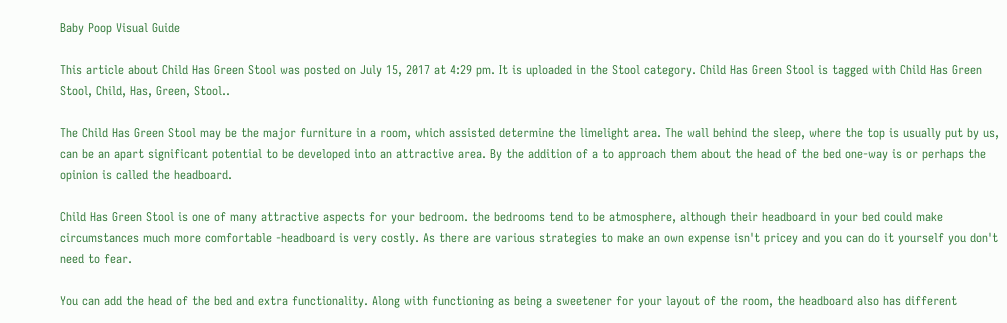Baby Poop Visual Guide

This article about Child Has Green Stool was posted on July 15, 2017 at 4:29 pm. It is uploaded in the Stool category. Child Has Green Stool is tagged with Child Has Green Stool, Child, Has, Green, Stool..

The Child Has Green Stool may be the major furniture in a room, which assisted determine the limelight area. The wall behind the sleep, where the top is usually put by us, can be an apart significant potential to be developed into an attractive area. By the addition of a to approach them about the head of the bed one-way is or perhaps the opinion is called the headboard.

Child Has Green Stool is one of many attractive aspects for your bedroom. the bedrooms tend to be atmosphere, although their headboard in your bed could make circumstances much more comfortable -headboard is very costly. As there are various strategies to make an own expense isn't pricey and you can do it yourself you don't need to fear.

You can add the head of the bed and extra functionality. Along with functioning as being a sweetener for your layout of the room, the headboard also has different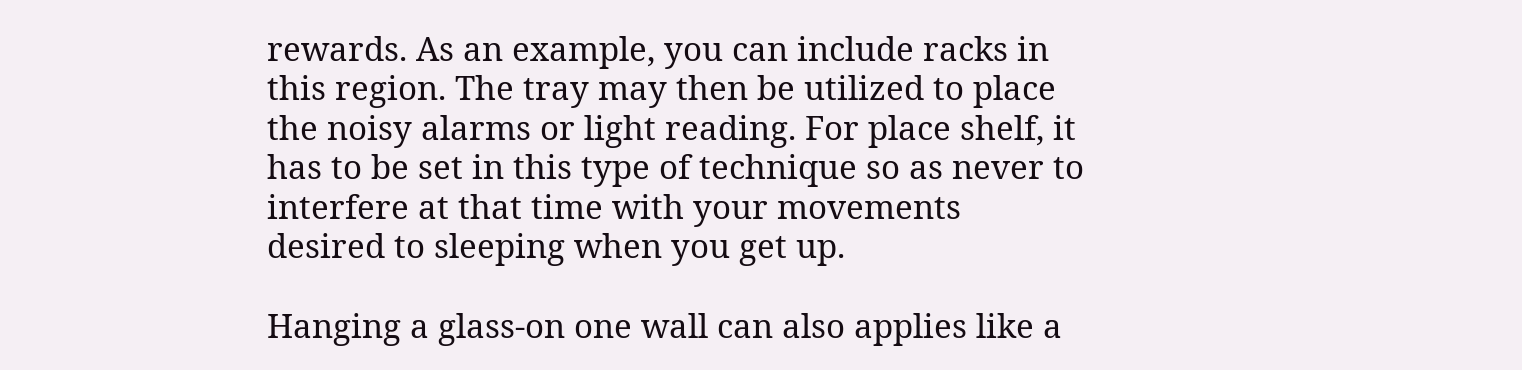rewards. As an example, you can include racks in this region. The tray may then be utilized to place the noisy alarms or light reading. For place shelf, it has to be set in this type of technique so as never to interfere at that time with your movements desired to sleeping when you get up.

Hanging a glass-on one wall can also applies like a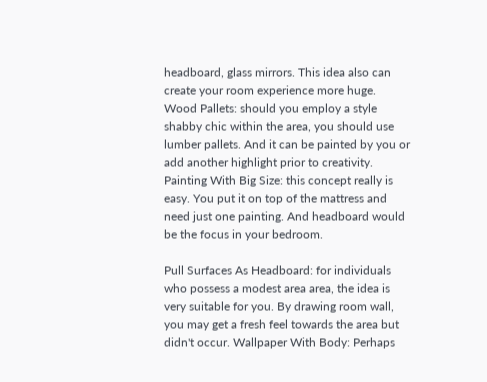headboard, glass mirrors. This idea also can create your room experience more huge. Wood Pallets: should you employ a style shabby chic within the area, you should use lumber pallets. And it can be painted by you or add another highlight prior to creativity. Painting With Big Size: this concept really is easy. You put it on top of the mattress and need just one painting. And headboard would be the focus in your bedroom.

Pull Surfaces As Headboard: for individuals who possess a modest area area, the idea is very suitable for you. By drawing room wall, you may get a fresh feel towards the area but didn't occur. Wallpaper With Body: Perhaps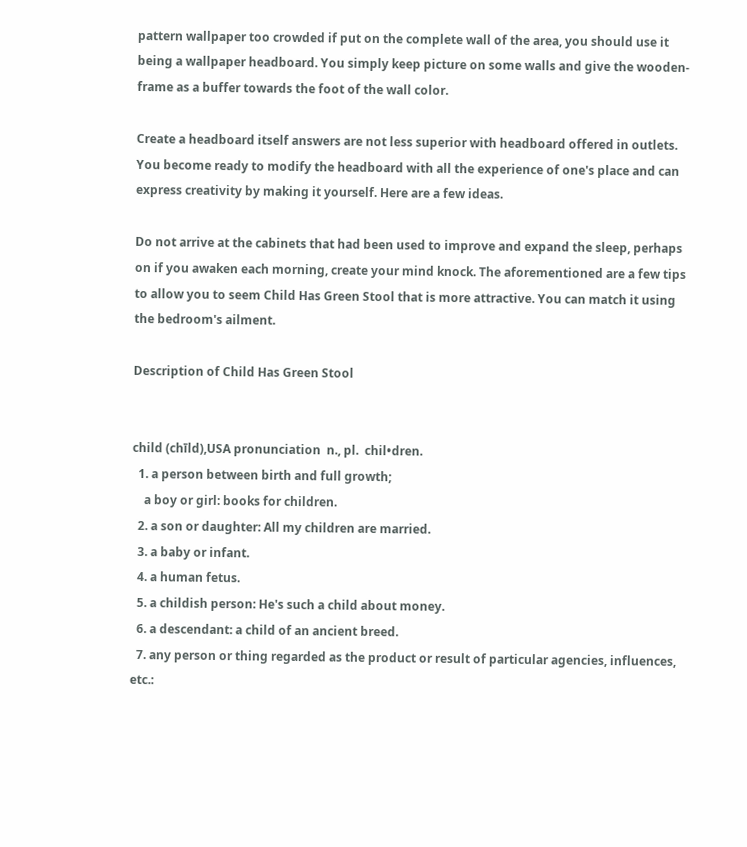pattern wallpaper too crowded if put on the complete wall of the area, you should use it being a wallpaper headboard. You simply keep picture on some walls and give the wooden-frame as a buffer towards the foot of the wall color.

Create a headboard itself answers are not less superior with headboard offered in outlets. You become ready to modify the headboard with all the experience of one's place and can express creativity by making it yourself. Here are a few ideas.

Do not arrive at the cabinets that had been used to improve and expand the sleep, perhaps on if you awaken each morning, create your mind knock. The aforementioned are a few tips to allow you to seem Child Has Green Stool that is more attractive. You can match it using the bedroom's ailment.

Description of Child Has Green Stool


child (chīld),USA pronunciation  n., pl.  chil•dren.
  1. a person between birth and full growth;
    a boy or girl: books for children.
  2. a son or daughter: All my children are married.
  3. a baby or infant.
  4. a human fetus.
  5. a childish person: He's such a child about money.
  6. a descendant: a child of an ancient breed.
  7. any person or thing regarded as the product or result of particular agencies, influences, etc.: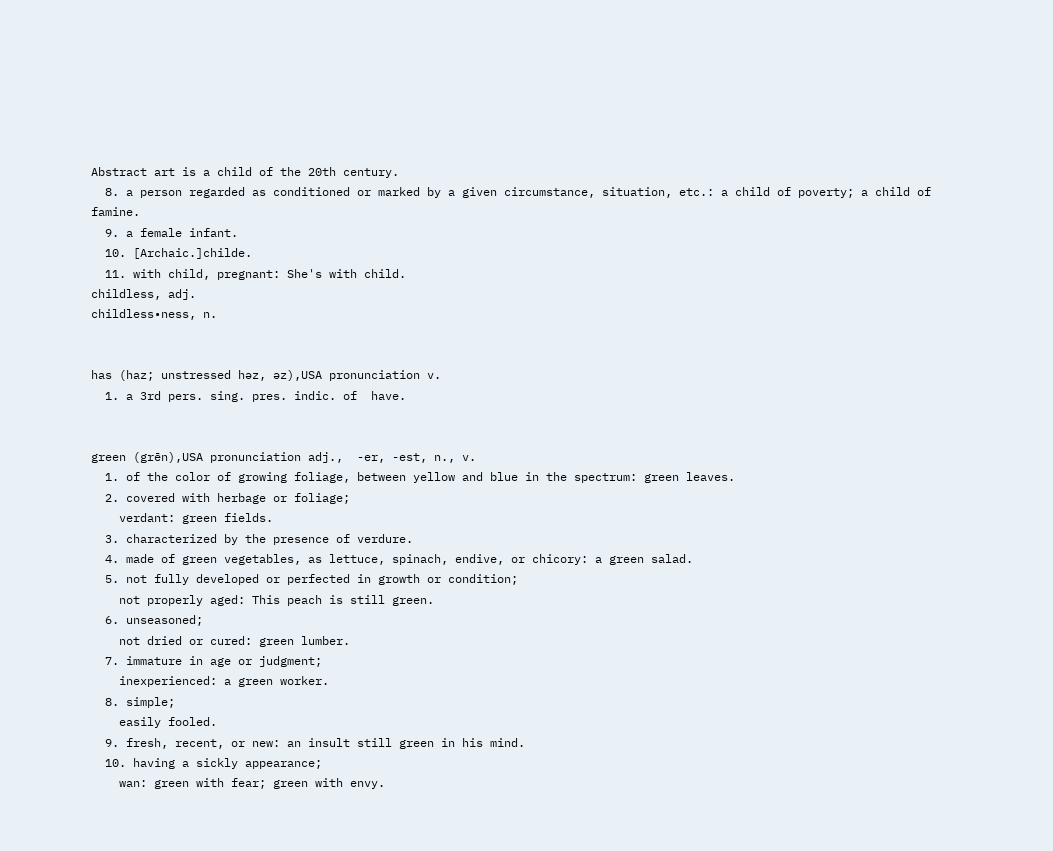Abstract art is a child of the 20th century.
  8. a person regarded as conditioned or marked by a given circumstance, situation, etc.: a child of poverty; a child of famine.
  9. a female infant.
  10. [Archaic.]childe.
  11. with child, pregnant: She's with child.
childless, adj.
childless•ness, n.


has (haz; unstressed həz, əz),USA pronunciation v.
  1. a 3rd pers. sing. pres. indic. of  have.


green (grēn),USA pronunciation adj.,  -er, -est, n., v.
  1. of the color of growing foliage, between yellow and blue in the spectrum: green leaves.
  2. covered with herbage or foliage;
    verdant: green fields.
  3. characterized by the presence of verdure.
  4. made of green vegetables, as lettuce, spinach, endive, or chicory: a green salad.
  5. not fully developed or perfected in growth or condition;
    not properly aged: This peach is still green.
  6. unseasoned;
    not dried or cured: green lumber.
  7. immature in age or judgment;
    inexperienced: a green worker.
  8. simple;
    easily fooled.
  9. fresh, recent, or new: an insult still green in his mind.
  10. having a sickly appearance;
    wan: green with fear; green with envy.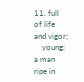11. full of life and vigor;
    young: a man ripe in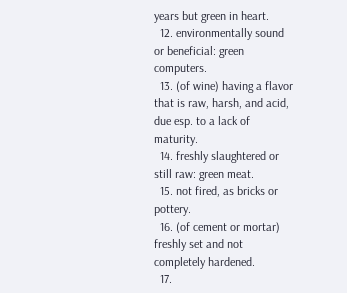years but green in heart.
  12. environmentally sound or beneficial: green computers.
  13. (of wine) having a flavor that is raw, harsh, and acid, due esp. to a lack of maturity.
  14. freshly slaughtered or still raw: green meat.
  15. not fired, as bricks or pottery.
  16. (of cement or mortar) freshly set and not completely hardened.
  17.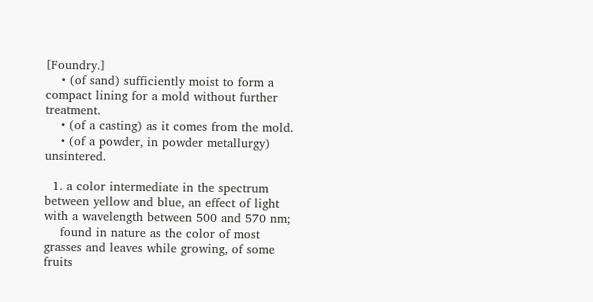[Foundry.]
    • (of sand) sufficiently moist to form a compact lining for a mold without further treatment.
    • (of a casting) as it comes from the mold.
    • (of a powder, in powder metallurgy) unsintered.

  1. a color intermediate in the spectrum between yellow and blue, an effect of light with a wavelength between 500 and 570 nm;
    found in nature as the color of most grasses and leaves while growing, of some fruits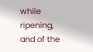while ripening, and of the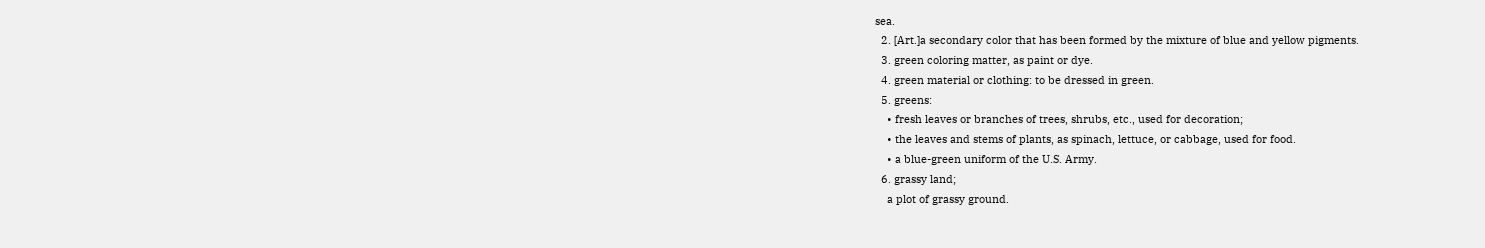sea.
  2. [Art.]a secondary color that has been formed by the mixture of blue and yellow pigments.
  3. green coloring matter, as paint or dye.
  4. green material or clothing: to be dressed in green.
  5. greens:
    • fresh leaves or branches of trees, shrubs, etc., used for decoration;
    • the leaves and stems of plants, as spinach, lettuce, or cabbage, used for food.
    • a blue-green uniform of the U.S. Army.
  6. grassy land;
    a plot of grassy ground.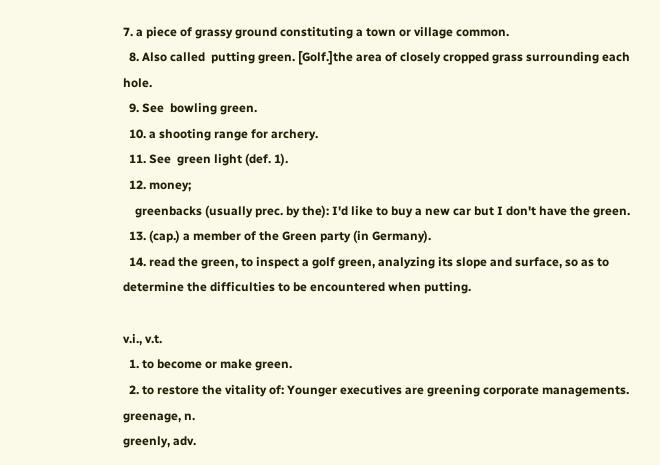7. a piece of grassy ground constituting a town or village common.
  8. Also called  putting green. [Golf.]the area of closely cropped grass surrounding each hole.
  9. See  bowling green.
  10. a shooting range for archery.
  11. See  green light (def. 1).
  12. money;
    greenbacks (usually prec. by the): I'd like to buy a new car but I don't have the green.
  13. (cap.) a member of the Green party (in Germany).
  14. read the green, to inspect a golf green, analyzing its slope and surface, so as to determine the difficulties to be encountered when putting.

v.i., v.t.
  1. to become or make green.
  2. to restore the vitality of: Younger executives are greening corporate managements.
greenage, n.
greenly, adv.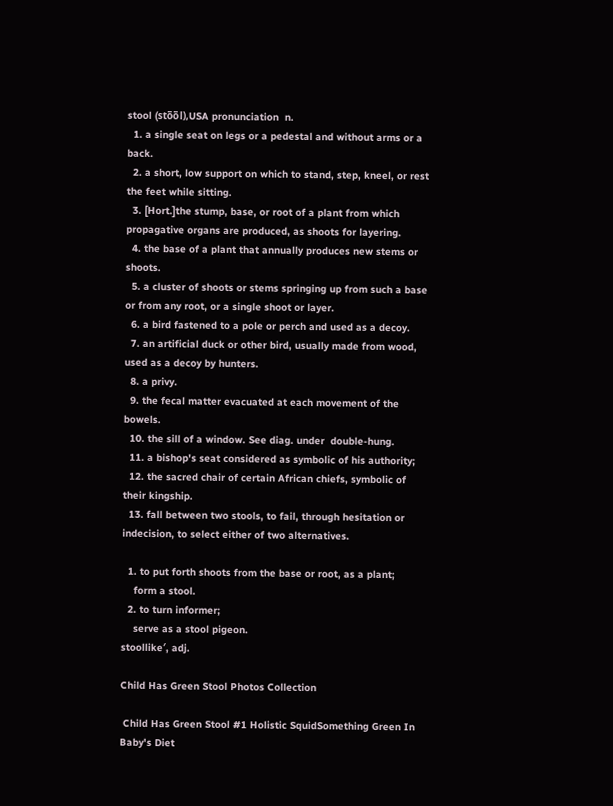stool (sto̅o̅l),USA pronunciation  n.
  1. a single seat on legs or a pedestal and without arms or a back.
  2. a short, low support on which to stand, step, kneel, or rest the feet while sitting.
  3. [Hort.]the stump, base, or root of a plant from which propagative organs are produced, as shoots for layering.
  4. the base of a plant that annually produces new stems or shoots.
  5. a cluster of shoots or stems springing up from such a base or from any root, or a single shoot or layer.
  6. a bird fastened to a pole or perch and used as a decoy.
  7. an artificial duck or other bird, usually made from wood, used as a decoy by hunters.
  8. a privy.
  9. the fecal matter evacuated at each movement of the bowels.
  10. the sill of a window. See diag. under  double-hung.
  11. a bishop's seat considered as symbolic of his authority;
  12. the sacred chair of certain African chiefs, symbolic of their kingship.
  13. fall between two stools, to fail, through hesitation or indecision, to select either of two alternatives.

  1. to put forth shoots from the base or root, as a plant;
    form a stool.
  2. to turn informer;
    serve as a stool pigeon.
stoollike′, adj.

Child Has Green Stool Photos Collection

 Child Has Green Stool #1 Holistic SquidSomething Green In Baby's Diet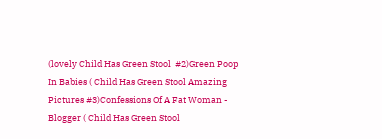(lovely Child Has Green Stool  #2)Green Poop In Babies ( Child Has Green Stool Amazing Pictures #3)Confessions Of A Fat Woman - Blogger ( Child Has Green Stool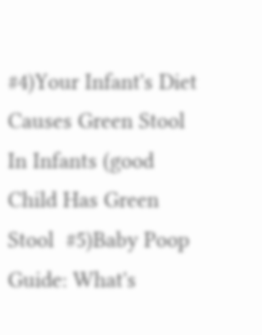#4)Your Infant's Diet Causes Green Stool In Infants (good Child Has Green Stool  #5)Baby Poop Guide: What's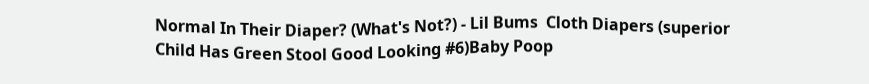Normal In Their Diaper? (What's Not?) - Lil Bums  Cloth Diapers (superior Child Has Green Stool Good Looking #6)Baby Poop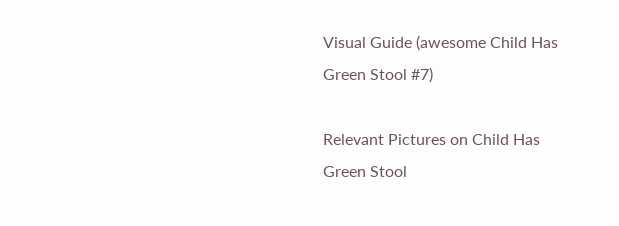Visual Guide (awesome Child Has Green Stool #7)

Relevant Pictures on Child Has Green Stool